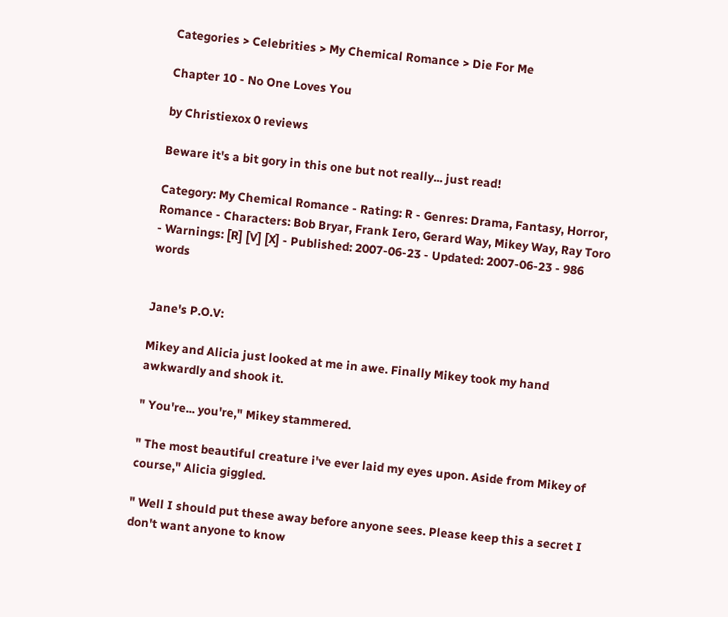Categories > Celebrities > My Chemical Romance > Die For Me

Chapter 10 - No One Loves You

by Christiexox 0 reviews

Beware it's a bit gory in this one but not really... just read!

Category: My Chemical Romance - Rating: R - Genres: Drama, Fantasy, Horror, Romance - Characters: Bob Bryar, Frank Iero, Gerard Way, Mikey Way, Ray Toro - Warnings: [R] [V] [X] - Published: 2007-06-23 - Updated: 2007-06-23 - 986 words


Jane's P.O.V:

Mikey and Alicia just looked at me in awe. Finally Mikey took my hand awkwardly and shook it.

" You're... you're," Mikey stammered.

" The most beautiful creature i've ever laid my eyes upon. Aside from Mikey of course," Alicia giggled.

" Well I should put these away before anyone sees. Please keep this a secret I don't want anyone to know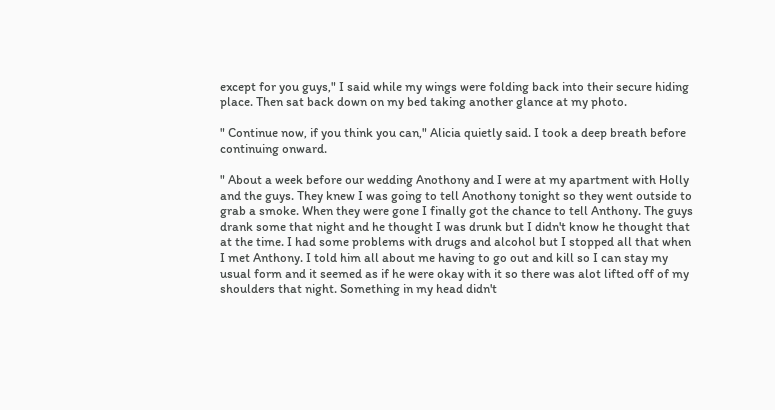except for you guys," I said while my wings were folding back into their secure hiding place. Then sat back down on my bed taking another glance at my photo.

" Continue now, if you think you can," Alicia quietly said. I took a deep breath before continuing onward.

" About a week before our wedding Anothony and I were at my apartment with Holly and the guys. They knew I was going to tell Anothony tonight so they went outside to grab a smoke. When they were gone I finally got the chance to tell Anthony. The guys drank some that night and he thought I was drunk but I didn't know he thought that at the time. I had some problems with drugs and alcohol but I stopped all that when I met Anthony. I told him all about me having to go out and kill so I can stay my usual form and it seemed as if he were okay with it so there was alot lifted off of my shoulders that night. Something in my head didn't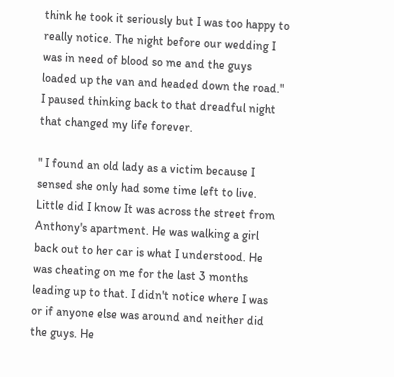think he took it seriously but I was too happy to really notice. The night before our wedding I was in need of blood so me and the guys loaded up the van and headed down the road." I paused thinking back to that dreadful night that changed my life forever.

" I found an old lady as a victim because I sensed she only had some time left to live. Little did I know It was across the street from Anthony's apartment. He was walking a girl back out to her car is what I understood. He was cheating on me for the last 3 months leading up to that. I didn't notice where I was or if anyone else was around and neither did the guys. He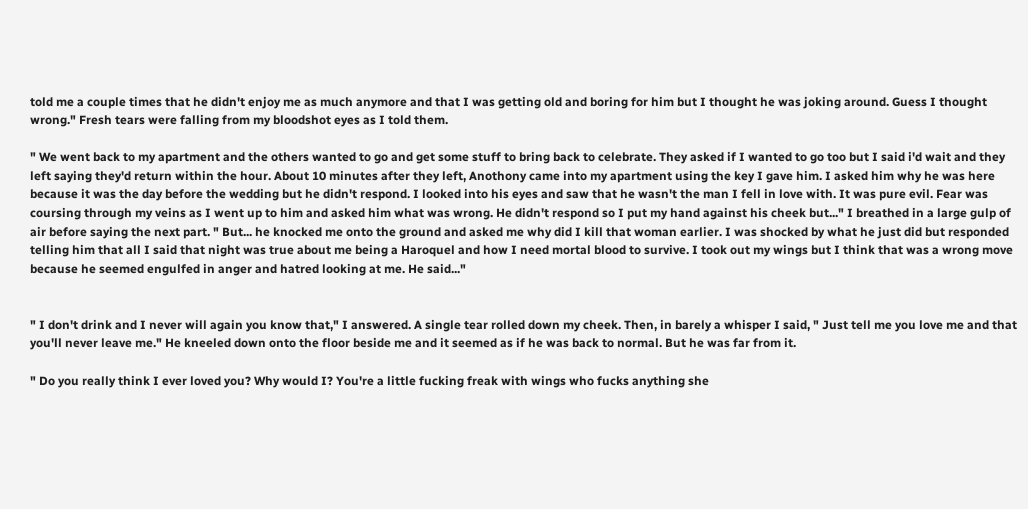told me a couple times that he didn't enjoy me as much anymore and that I was getting old and boring for him but I thought he was joking around. Guess I thought wrong." Fresh tears were falling from my bloodshot eyes as I told them.

" We went back to my apartment and the others wanted to go and get some stuff to bring back to celebrate. They asked if I wanted to go too but I said i'd wait and they left saying they'd return within the hour. About 10 minutes after they left, Anothony came into my apartment using the key I gave him. I asked him why he was here because it was the day before the wedding but he didn't respond. I looked into his eyes and saw that he wasn't the man I fell in love with. It was pure evil. Fear was coursing through my veins as I went up to him and asked him what was wrong. He didn't respond so I put my hand against his cheek but..." I breathed in a large gulp of air before saying the next part. " But... he knocked me onto the ground and asked me why did I kill that woman earlier. I was shocked by what he just did but responded telling him that all I said that night was true about me being a Haroquel and how I need mortal blood to survive. I took out my wings but I think that was a wrong move because he seemed engulfed in anger and hatred looking at me. He said..."


" I don't drink and I never will again you know that," I answered. A single tear rolled down my cheek. Then, in barely a whisper I said, " Just tell me you love me and that you'll never leave me." He kneeled down onto the floor beside me and it seemed as if he was back to normal. But he was far from it.

" Do you really think I ever loved you? Why would I? You're a little fucking freak with wings who fucks anything she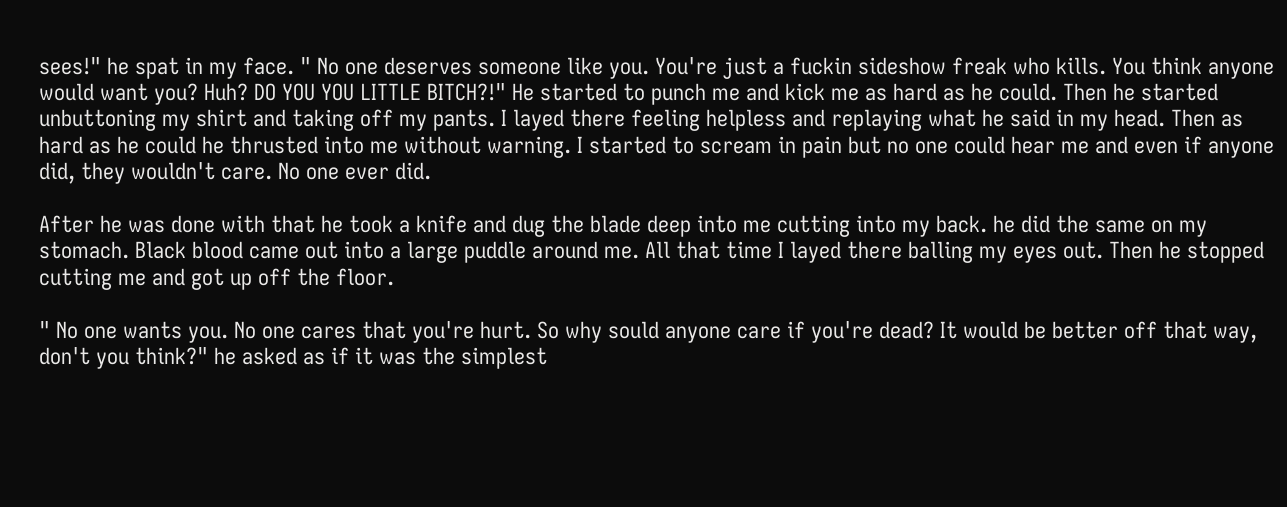sees!" he spat in my face. " No one deserves someone like you. You're just a fuckin sideshow freak who kills. You think anyone would want you? Huh? DO YOU YOU LITTLE BITCH?!" He started to punch me and kick me as hard as he could. Then he started unbuttoning my shirt and taking off my pants. I layed there feeling helpless and replaying what he said in my head. Then as hard as he could he thrusted into me without warning. I started to scream in pain but no one could hear me and even if anyone did, they wouldn't care. No one ever did.

After he was done with that he took a knife and dug the blade deep into me cutting into my back. he did the same on my stomach. Black blood came out into a large puddle around me. All that time I layed there balling my eyes out. Then he stopped cutting me and got up off the floor.

" No one wants you. No one cares that you're hurt. So why sould anyone care if you're dead? It would be better off that way, don't you think?" he asked as if it was the simplest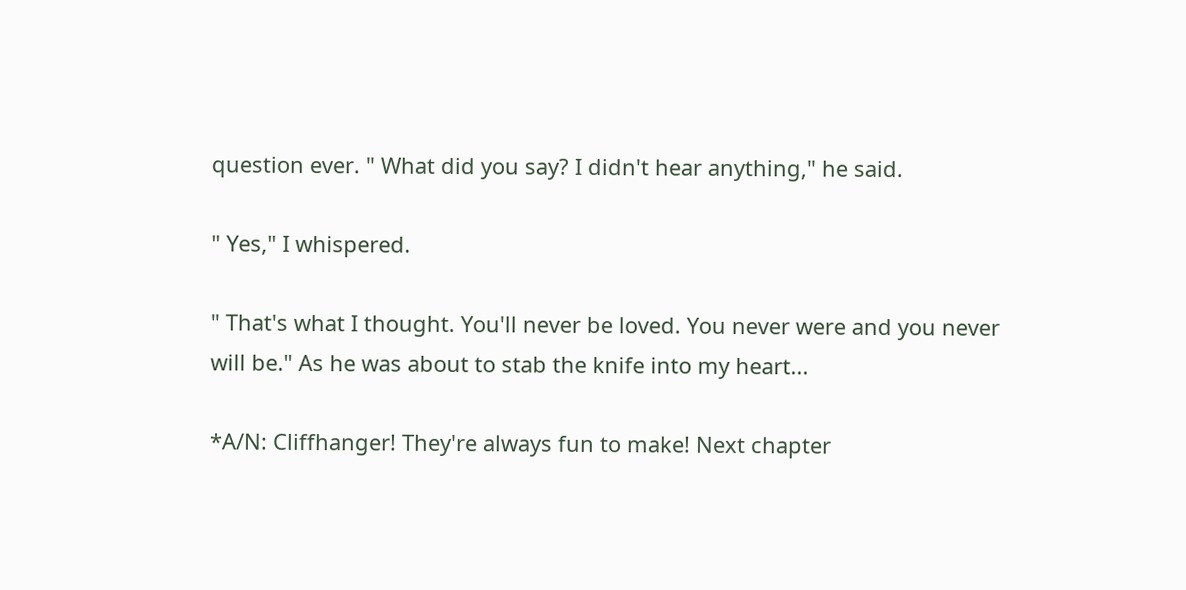question ever. " What did you say? I didn't hear anything," he said.

" Yes," I whispered.

" That's what I thought. You'll never be loved. You never were and you never will be." As he was about to stab the knife into my heart...

*A/N: Cliffhanger! They're always fun to make! Next chapter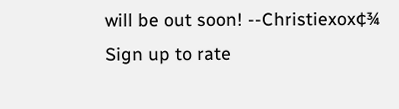will be out soon! --Christiexox¢¾
Sign up to rate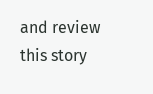and review this story